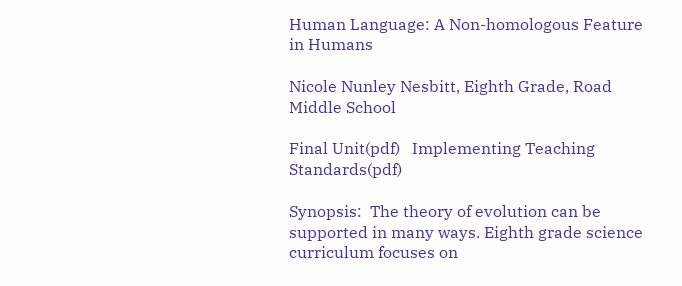Human Language: A Non-homologous Feature in Humans

Nicole Nunley Nesbitt, Eighth Grade, Road Middle School

Final Unit(pdf)   Implementing Teaching Standards(pdf)

Synopsis:  The theory of evolution can be supported in many ways. Eighth grade science curriculum focuses on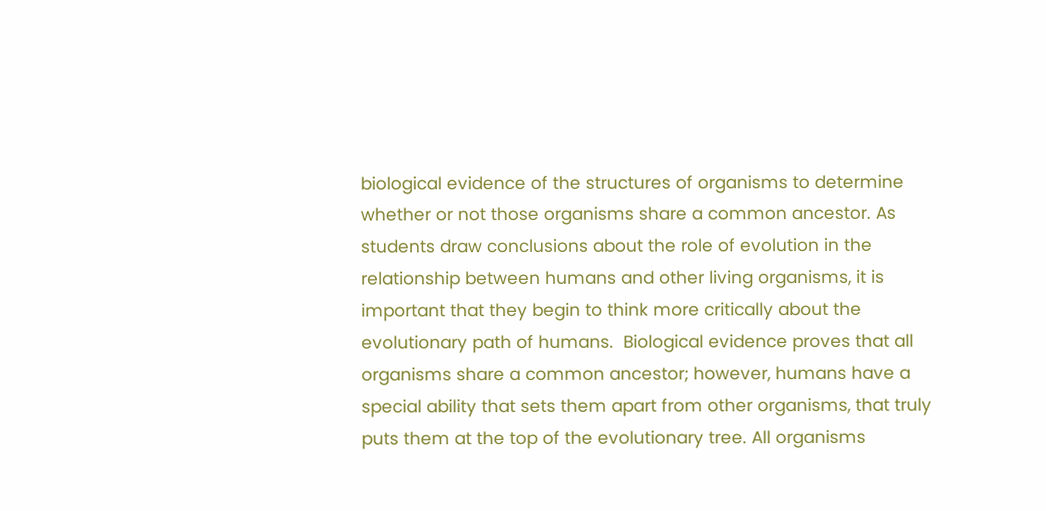biological evidence of the structures of organisms to determine whether or not those organisms share a common ancestor. As students draw conclusions about the role of evolution in the relationship between humans and other living organisms, it is important that they begin to think more critically about the evolutionary path of humans.  Biological evidence proves that all organisms share a common ancestor; however, humans have a special ability that sets them apart from other organisms, that truly puts them at the top of the evolutionary tree. All organisms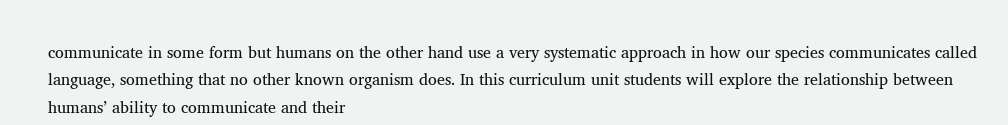communicate in some form but humans on the other hand use a very systematic approach in how our species communicates called language, something that no other known organism does. In this curriculum unit students will explore the relationship between humans’ ability to communicate and their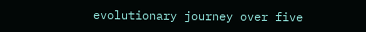evolutionary journey over five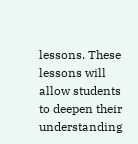lessons. These lessons will allow students to deepen their understanding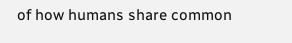of how humans share common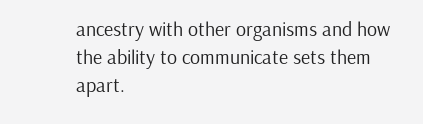ancestry with other organisms and how the ability to communicate sets them apart.